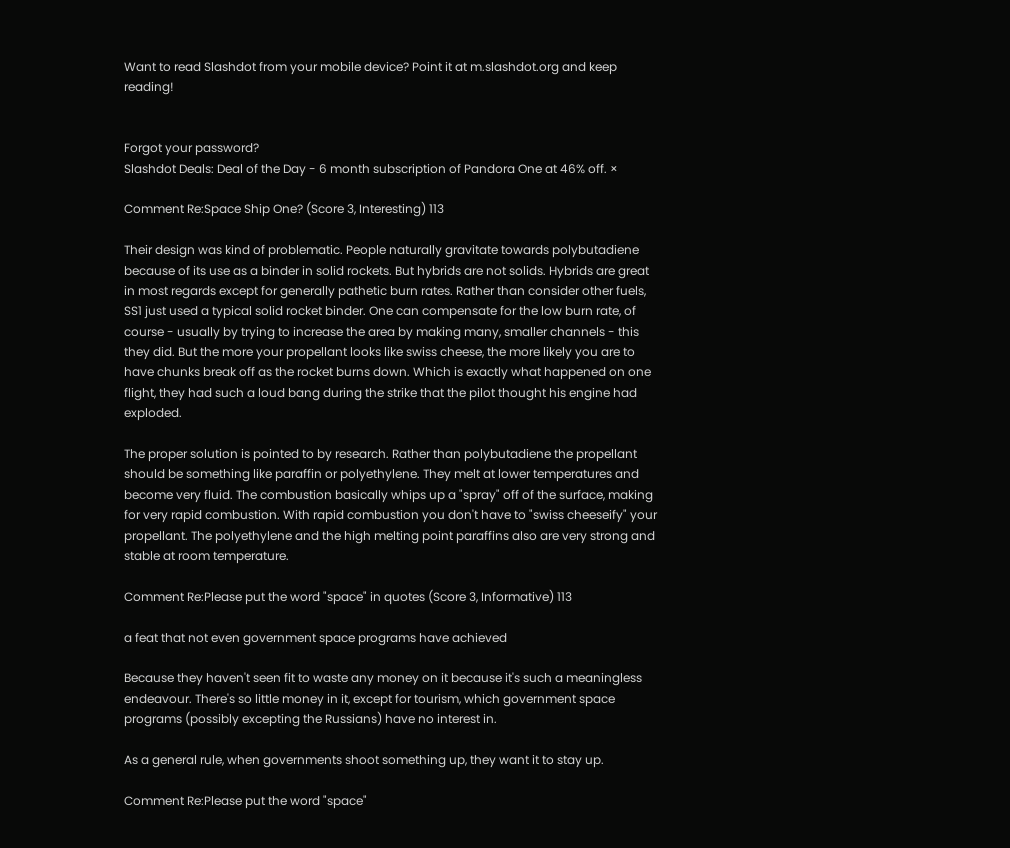Want to read Slashdot from your mobile device? Point it at m.slashdot.org and keep reading!


Forgot your password?
Slashdot Deals: Deal of the Day - 6 month subscription of Pandora One at 46% off. ×

Comment Re:Space Ship One? (Score 3, Interesting) 113

Their design was kind of problematic. People naturally gravitate towards polybutadiene because of its use as a binder in solid rockets. But hybrids are not solids. Hybrids are great in most regards except for generally pathetic burn rates. Rather than consider other fuels, SS1 just used a typical solid rocket binder. One can compensate for the low burn rate, of course - usually by trying to increase the area by making many, smaller channels - this they did. But the more your propellant looks like swiss cheese, the more likely you are to have chunks break off as the rocket burns down. Which is exactly what happened on one flight, they had such a loud bang during the strike that the pilot thought his engine had exploded.

The proper solution is pointed to by research. Rather than polybutadiene the propellant should be something like paraffin or polyethylene. They melt at lower temperatures and become very fluid. The combustion basically whips up a "spray" off of the surface, making for very rapid combustion. With rapid combustion you don't have to "swiss cheeseify" your propellant. The polyethylene and the high melting point paraffins also are very strong and stable at room temperature.

Comment Re:Please put the word "space" in quotes (Score 3, Informative) 113

a feat that not even government space programs have achieved

Because they haven't seen fit to waste any money on it because it's such a meaningless endeavour. There's so little money in it, except for tourism, which government space programs (possibly excepting the Russians) have no interest in.

As a general rule, when governments shoot something up, they want it to stay up.

Comment Re:Please put the word "space"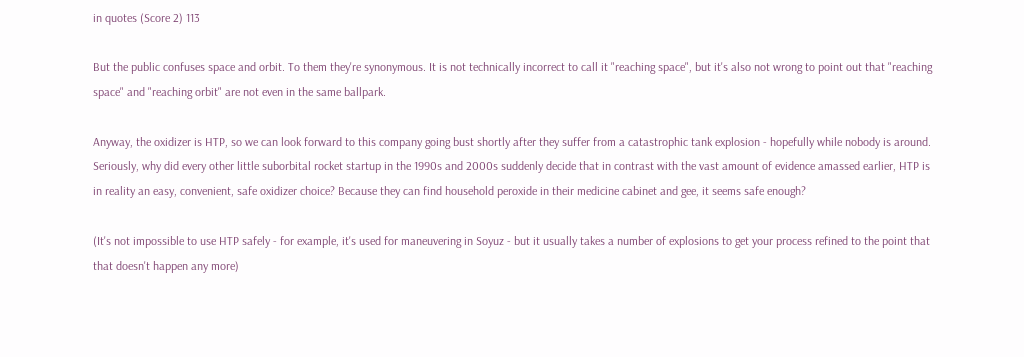in quotes (Score 2) 113

But the public confuses space and orbit. To them they're synonymous. It is not technically incorrect to call it "reaching space", but it's also not wrong to point out that "reaching space" and "reaching orbit" are not even in the same ballpark.

Anyway, the oxidizer is HTP, so we can look forward to this company going bust shortly after they suffer from a catastrophic tank explosion - hopefully while nobody is around. Seriously, why did every other little suborbital rocket startup in the 1990s and 2000s suddenly decide that in contrast with the vast amount of evidence amassed earlier, HTP is in reality an easy, convenient, safe oxidizer choice? Because they can find household peroxide in their medicine cabinet and gee, it seems safe enough?

(It's not impossible to use HTP safely - for example, it's used for maneuvering in Soyuz - but it usually takes a number of explosions to get your process refined to the point that that doesn't happen any more)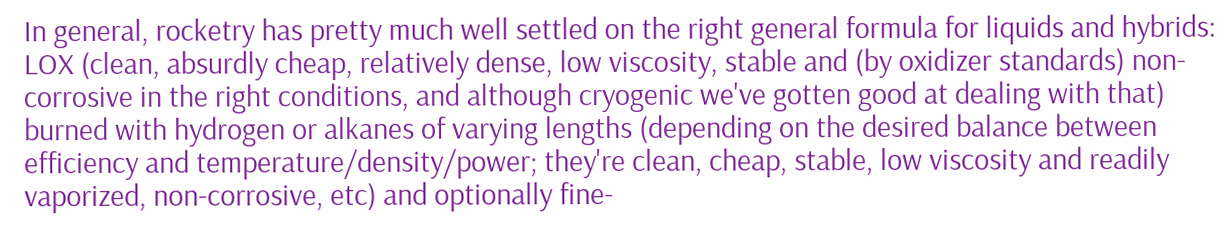In general, rocketry has pretty much well settled on the right general formula for liquids and hybrids: LOX (clean, absurdly cheap, relatively dense, low viscosity, stable and (by oxidizer standards) non-corrosive in the right conditions, and although cryogenic we've gotten good at dealing with that) burned with hydrogen or alkanes of varying lengths (depending on the desired balance between efficiency and temperature/density/power; they're clean, cheap, stable, low viscosity and readily vaporized, non-corrosive, etc) and optionally fine-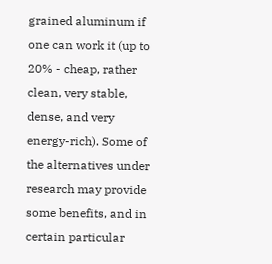grained aluminum if one can work it (up to 20% - cheap, rather clean, very stable, dense, and very energy-rich). Some of the alternatives under research may provide some benefits, and in certain particular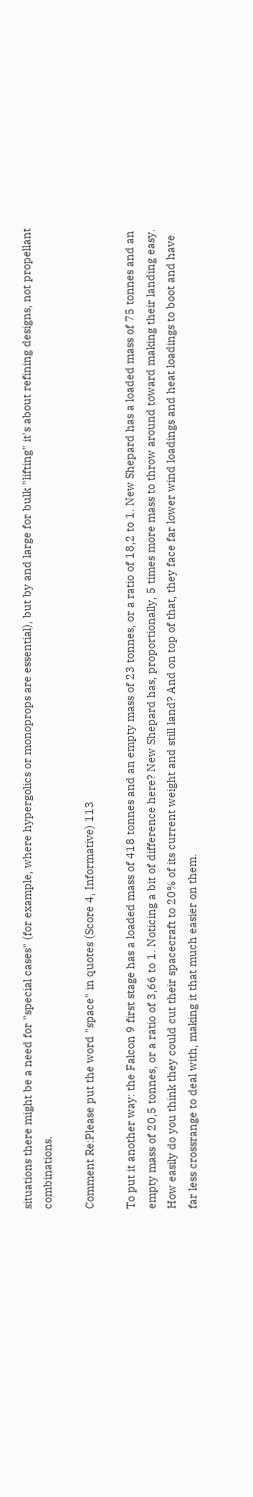situations there might be a need for "special cases" (for example, where hypergolics or monoprops are essential), but by and large for bulk "lifting" it's about refining designs, not propellant combinations.

Comment Re:Please put the word "space" in quotes (Score 4, Informative) 113

To put it another way: the Falcon 9 first stage has a loaded mass of 418 tonnes and an empty mass of 23 tonnes, or a ratio of 18,2 to 1. New Shepard has a loaded mass of 75 tonnes and an empty mass of 20,5 tonnes, or a ratio of 3,66 to 1. Noticing a bit of difference here? New Shepard has, proportionally, 5 times more mass to throw around toward making their landing easy. How easily do you think they could cut their spacecraft to 20% of its current weight and still land? And on top of that, they face far lower wind loadings and heat loadings to boot and have far less crossrange to deal with, making it that much easier on them.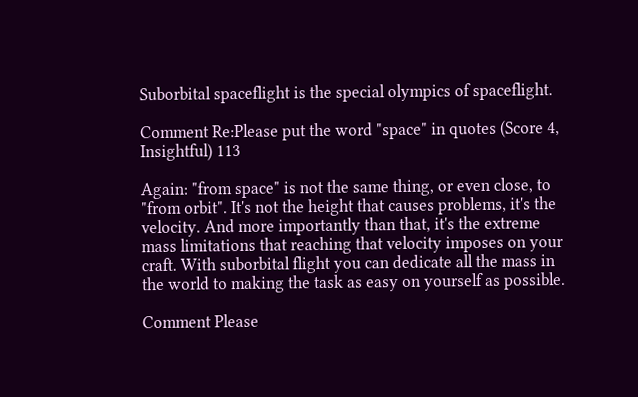Suborbital spaceflight is the special olympics of spaceflight.

Comment Re:Please put the word "space" in quotes (Score 4, Insightful) 113

Again: "from space" is not the same thing, or even close, to "from orbit". It's not the height that causes problems, it's the velocity. And more importantly than that, it's the extreme mass limitations that reaching that velocity imposes on your craft. With suborbital flight you can dedicate all the mass in the world to making the task as easy on yourself as possible.

Comment Please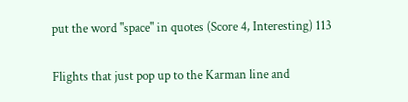put the word "space" in quotes (Score 4, Interesting) 113

Flights that just pop up to the Karman line and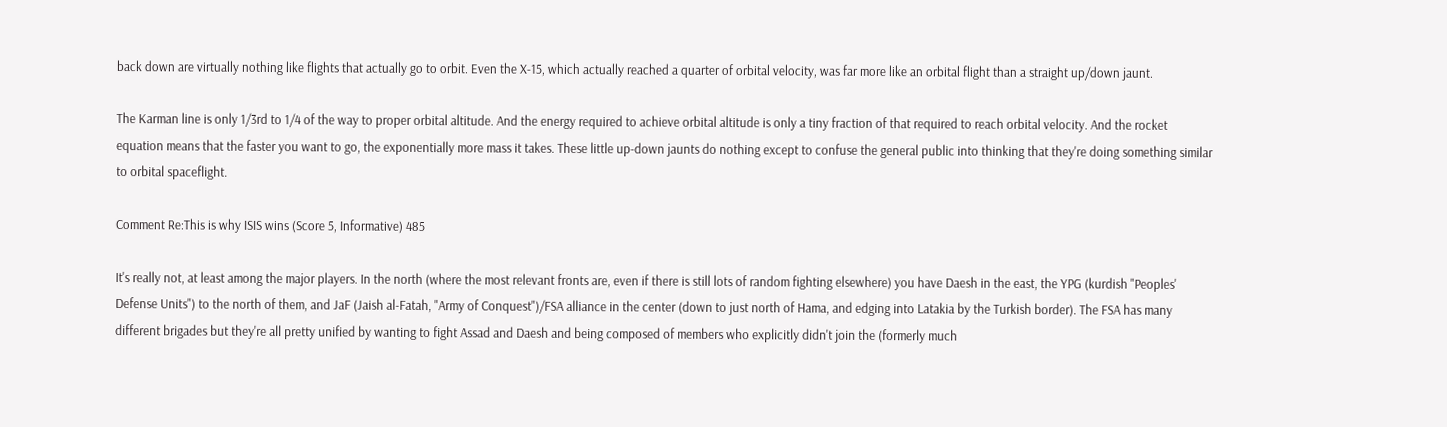back down are virtually nothing like flights that actually go to orbit. Even the X-15, which actually reached a quarter of orbital velocity, was far more like an orbital flight than a straight up/down jaunt.

The Karman line is only 1/3rd to 1/4 of the way to proper orbital altitude. And the energy required to achieve orbital altitude is only a tiny fraction of that required to reach orbital velocity. And the rocket equation means that the faster you want to go, the exponentially more mass it takes. These little up-down jaunts do nothing except to confuse the general public into thinking that they're doing something similar to orbital spaceflight.

Comment Re:This is why ISIS wins (Score 5, Informative) 485

It's really not, at least among the major players. In the north (where the most relevant fronts are, even if there is still lots of random fighting elsewhere) you have Daesh in the east, the YPG (kurdish "Peoples' Defense Units") to the north of them, and JaF (Jaish al-Fatah, "Army of Conquest")/FSA alliance in the center (down to just north of Hama, and edging into Latakia by the Turkish border). The FSA has many different brigades but they're all pretty unified by wanting to fight Assad and Daesh and being composed of members who explicitly didn't join the (formerly much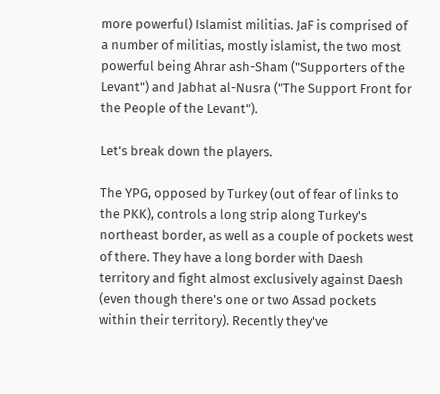more powerful) Islamist militias. JaF is comprised of a number of militias, mostly islamist, the two most powerful being Ahrar ash-Sham ("Supporters of the Levant") and Jabhat al-Nusra ("The Support Front for the People of the Levant").

Let's break down the players.

The YPG, opposed by Turkey (out of fear of links to the PKK), controls a long strip along Turkey's northeast border, as well as a couple of pockets west of there. They have a long border with Daesh territory and fight almost exclusively against Daesh (even though there's one or two Assad pockets within their territory). Recently they've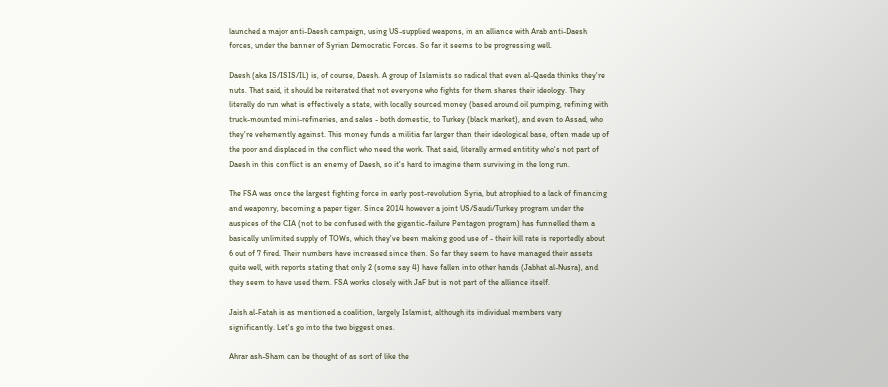launched a major anti-Daesh campaign, using US-supplied weapons, in an alliance with Arab anti-Daesh forces, under the banner of Syrian Democratic Forces. So far it seems to be progressing well.

Daesh (aka IS/ISIS/IL) is, of course, Daesh. A group of Islamists so radical that even al-Qaeda thinks they're nuts. That said, it should be reiterated that not everyone who fights for them shares their ideology. They literally do run what is effectively a state, with locally sourced money (based around oil pumping, refining with truck-mounted mini-refineries, and sales - both domestic, to Turkey (black market), and even to Assad, who they're vehemently against. This money funds a militia far larger than their ideological base, often made up of the poor and displaced in the conflict who need the work. That said, literally armed entitity who's not part of Daesh in this conflict is an enemy of Daesh, so it's hard to imagine them surviving in the long run.

The FSA was once the largest fighting force in early post-revolution Syria, but atrophied to a lack of financing and weaponry, becoming a paper tiger. Since 2014 however a joint US/Saudi/Turkey program under the auspices of the CIA (not to be confused with the gigantic-failure Pentagon program) has funnelled them a basically unlimited supply of TOWs, which they've been making good use of - their kill rate is reportedly about 6 out of 7 fired. Their numbers have increased since then. So far they seem to have managed their assets quite well, with reports stating that only 2 (some say 4) have fallen into other hands (Jabhat al-Nusra), and they seem to have used them. FSA works closely with JaF but is not part of the alliance itself.

Jaish al-Fatah is as mentioned a coalition, largely Islamist, although its individual members vary significantly. Let's go into the two biggest ones.

Ahrar ash-Sham can be thought of as sort of like the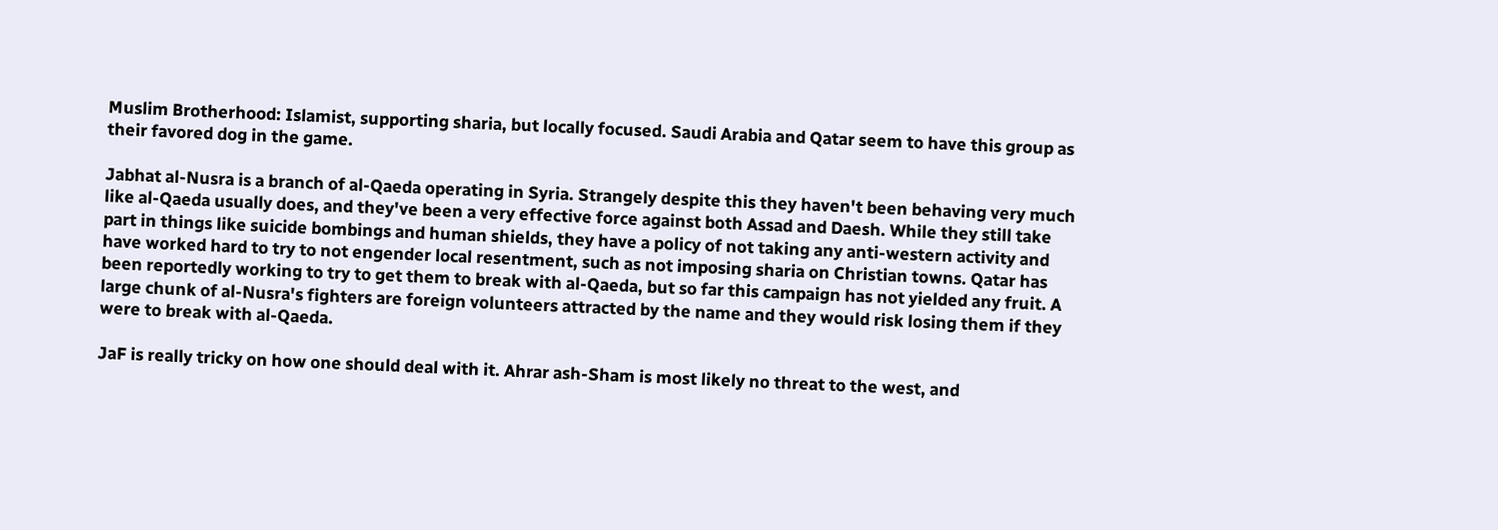Muslim Brotherhood: Islamist, supporting sharia, but locally focused. Saudi Arabia and Qatar seem to have this group as their favored dog in the game.

Jabhat al-Nusra is a branch of al-Qaeda operating in Syria. Strangely despite this they haven't been behaving very much like al-Qaeda usually does, and they've been a very effective force against both Assad and Daesh. While they still take part in things like suicide bombings and human shields, they have a policy of not taking any anti-western activity and have worked hard to try to not engender local resentment, such as not imposing sharia on Christian towns. Qatar has been reportedly working to try to get them to break with al-Qaeda, but so far this campaign has not yielded any fruit. A large chunk of al-Nusra's fighters are foreign volunteers attracted by the name and they would risk losing them if they were to break with al-Qaeda.

JaF is really tricky on how one should deal with it. Ahrar ash-Sham is most likely no threat to the west, and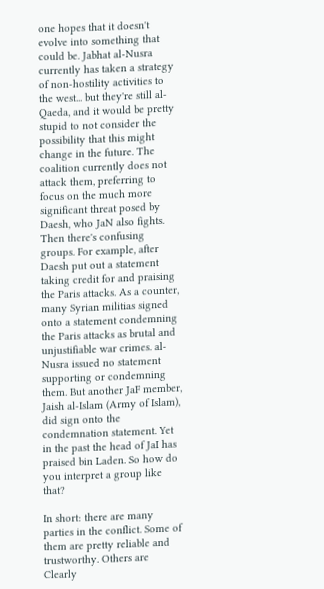one hopes that it doesn't evolve into something that could be. Jabhat al-Nusra currently has taken a strategy of non-hostility activities to the west... but they're still al-Qaeda, and it would be pretty stupid to not consider the possibility that this might change in the future. The coalition currently does not attack them, preferring to focus on the much more significant threat posed by Daesh, who JaN also fights. Then there's confusing groups. For example, after Daesh put out a statement taking credit for and praising the Paris attacks. As a counter, many Syrian militias signed onto a statement condemning the Paris attacks as brutal and unjustifiable war crimes. al-Nusra issued no statement supporting or condemning them. But another JaF member, Jaish al-Islam (Army of Islam), did sign onto the condemnation statement. Yet in the past the head of JaI has praised bin Laden. So how do you interpret a group like that?

In short: there are many parties in the conflict. Some of them are pretty reliable and trustworthy. Others are Clearly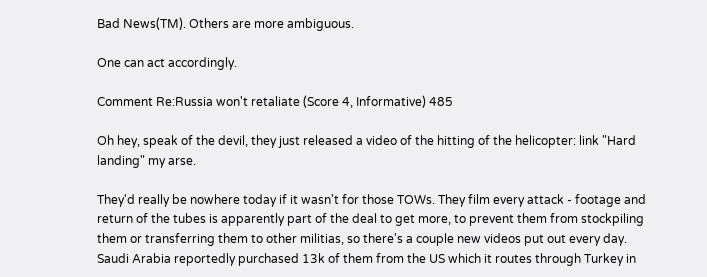Bad News(TM). Others are more ambiguous.

One can act accordingly.

Comment Re:Russia won't retaliate (Score 4, Informative) 485

Oh hey, speak of the devil, they just released a video of the hitting of the helicopter: link "Hard landing" my arse.

They'd really be nowhere today if it wasn't for those TOWs. They film every attack - footage and return of the tubes is apparently part of the deal to get more, to prevent them from stockpiling them or transferring them to other militias, so there's a couple new videos put out every day. Saudi Arabia reportedly purchased 13k of them from the US which it routes through Turkey in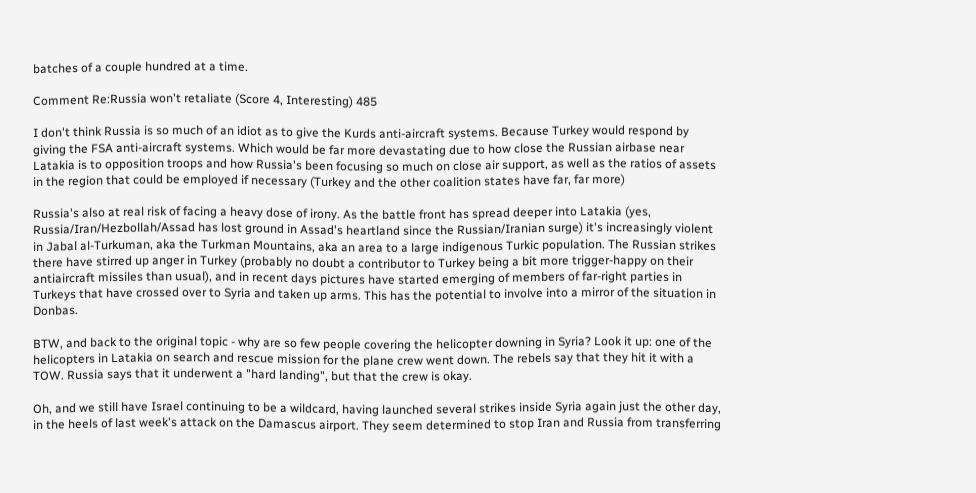batches of a couple hundred at a time.

Comment Re:Russia won't retaliate (Score 4, Interesting) 485

I don't think Russia is so much of an idiot as to give the Kurds anti-aircraft systems. Because Turkey would respond by giving the FSA anti-aircraft systems. Which would be far more devastating due to how close the Russian airbase near Latakia is to opposition troops and how Russia's been focusing so much on close air support, as well as the ratios of assets in the region that could be employed if necessary (Turkey and the other coalition states have far, far more)

Russia's also at real risk of facing a heavy dose of irony. As the battle front has spread deeper into Latakia (yes, Russia/Iran/Hezbollah/Assad has lost ground in Assad's heartland since the Russian/Iranian surge) it's increasingly violent in Jabal al-Turkuman, aka the Turkman Mountains, aka an area to a large indigenous Turkic population. The Russian strikes there have stirred up anger in Turkey (probably no doubt a contributor to Turkey being a bit more trigger-happy on their antiaircraft missiles than usual), and in recent days pictures have started emerging of members of far-right parties in Turkeys that have crossed over to Syria and taken up arms. This has the potential to involve into a mirror of the situation in Donbas.

BTW, and back to the original topic - why are so few people covering the helicopter downing in Syria? Look it up: one of the helicopters in Latakia on search and rescue mission for the plane crew went down. The rebels say that they hit it with a TOW. Russia says that it underwent a "hard landing", but that the crew is okay.

Oh, and we still have Israel continuing to be a wildcard, having launched several strikes inside Syria again just the other day, in the heels of last week's attack on the Damascus airport. They seem determined to stop Iran and Russia from transferring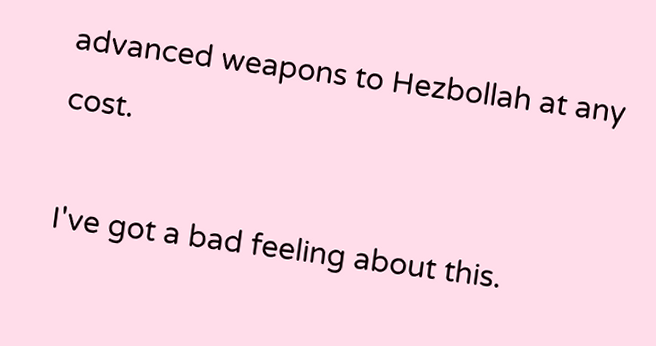advanced weapons to Hezbollah at any cost.

I've got a bad feeling about this.